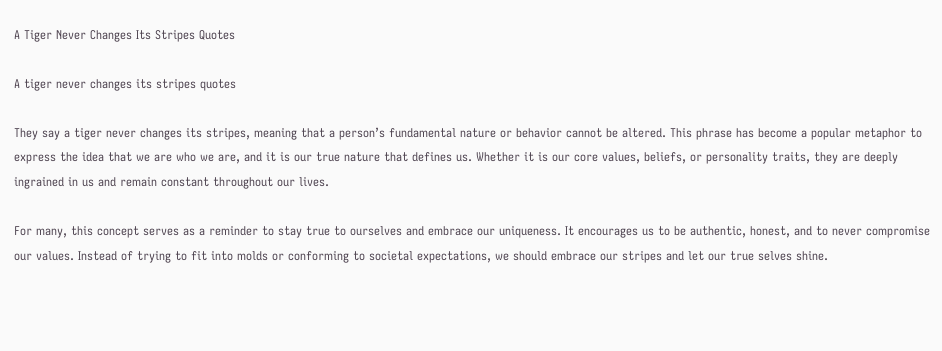A Tiger Never Changes Its Stripes Quotes

A tiger never changes its stripes quotes

They say a tiger never changes its stripes, meaning that a person’s fundamental nature or behavior cannot be altered. This phrase has become a popular metaphor to express the idea that we are who we are, and it is our true nature that defines us. Whether it is our core values, beliefs, or personality traits, they are deeply ingrained in us and remain constant throughout our lives.

For many, this concept serves as a reminder to stay true to ourselves and embrace our uniqueness. It encourages us to be authentic, honest, and to never compromise our values. Instead of trying to fit into molds or conforming to societal expectations, we should embrace our stripes and let our true selves shine.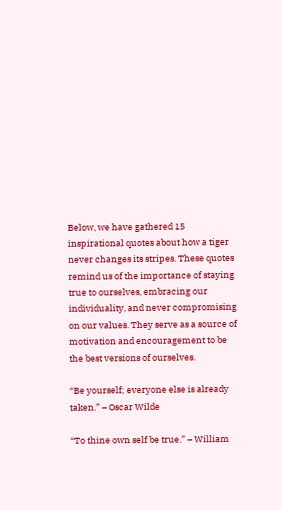Below, we have gathered 15 inspirational quotes about how a tiger never changes its stripes. These quotes remind us of the importance of staying true to ourselves, embracing our individuality, and never compromising on our values. They serve as a source of motivation and encouragement to be the best versions of ourselves.

“Be yourself; everyone else is already taken.” – Oscar Wilde

“To thine own self be true.” – William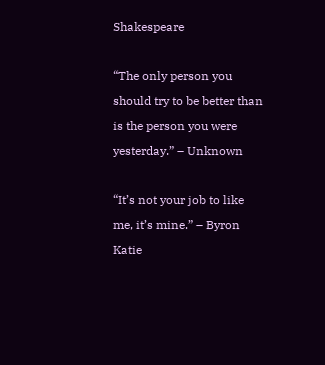Shakespeare

“The only person you should try to be better than is the person you were yesterday.” – Unknown

“It’s not your job to like me, it’s mine.” – Byron Katie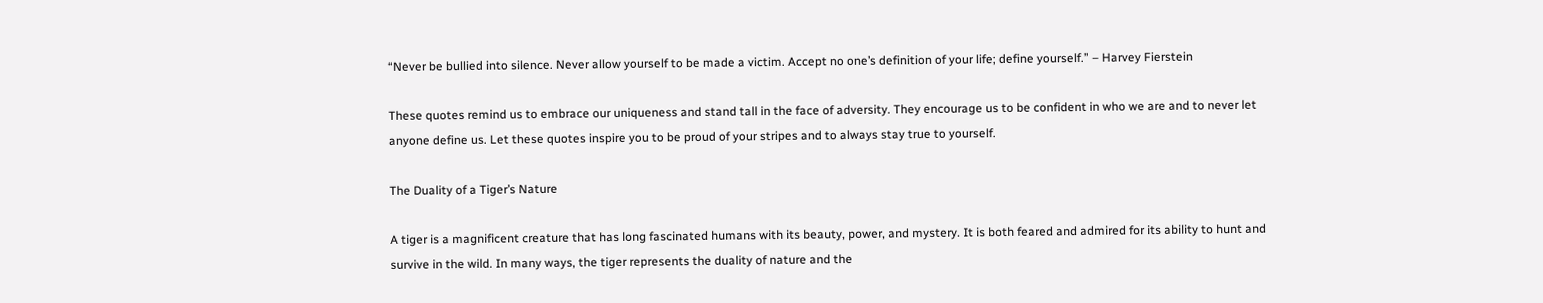“Never be bullied into silence. Never allow yourself to be made a victim. Accept no one’s definition of your life; define yourself.” – Harvey Fierstein

These quotes remind us to embrace our uniqueness and stand tall in the face of adversity. They encourage us to be confident in who we are and to never let anyone define us. Let these quotes inspire you to be proud of your stripes and to always stay true to yourself.

The Duality of a Tiger’s Nature

A tiger is a magnificent creature that has long fascinated humans with its beauty, power, and mystery. It is both feared and admired for its ability to hunt and survive in the wild. In many ways, the tiger represents the duality of nature and the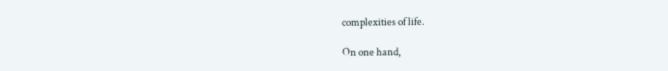complexities of life.

On one hand,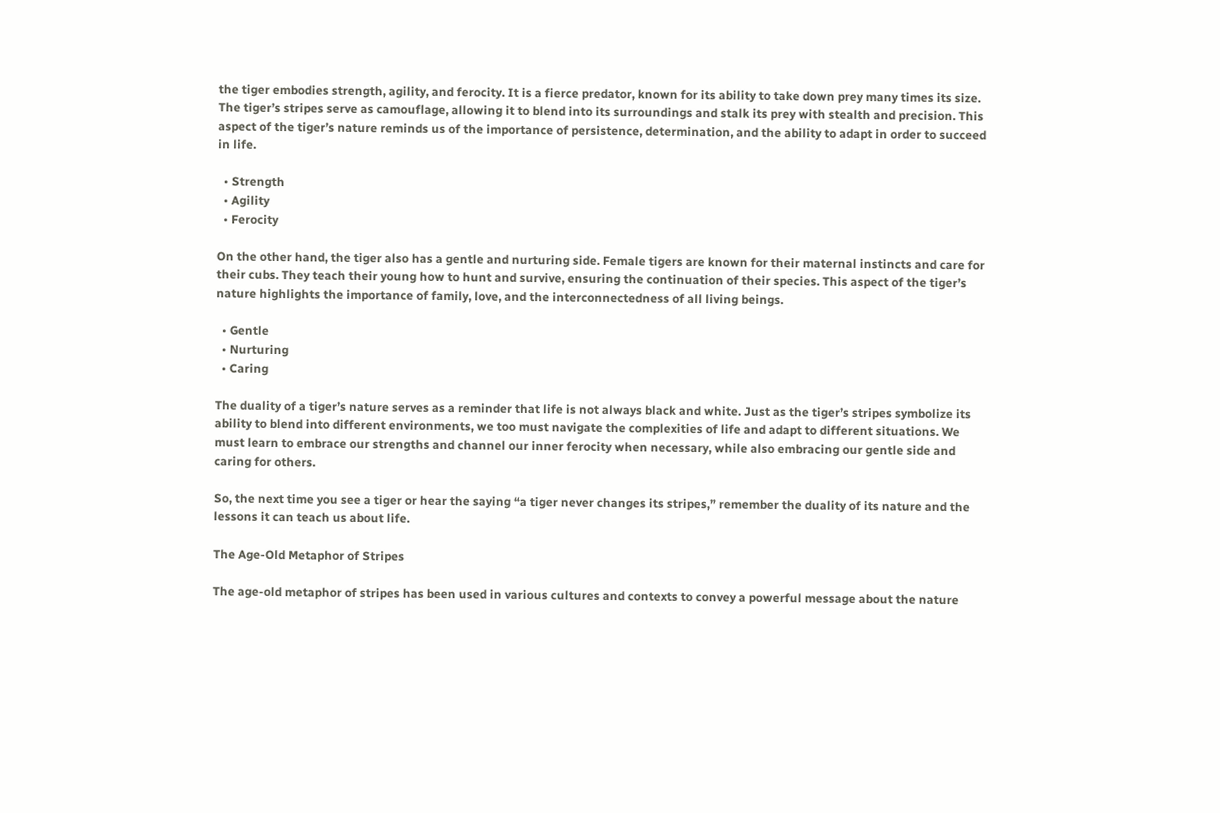the tiger embodies strength, agility, and ferocity. It is a fierce predator, known for its ability to take down prey many times its size. The tiger’s stripes serve as camouflage, allowing it to blend into its surroundings and stalk its prey with stealth and precision. This aspect of the tiger’s nature reminds us of the importance of persistence, determination, and the ability to adapt in order to succeed in life.

  • Strength
  • Agility
  • Ferocity

On the other hand, the tiger also has a gentle and nurturing side. Female tigers are known for their maternal instincts and care for their cubs. They teach their young how to hunt and survive, ensuring the continuation of their species. This aspect of the tiger’s nature highlights the importance of family, love, and the interconnectedness of all living beings.

  • Gentle
  • Nurturing
  • Caring

The duality of a tiger’s nature serves as a reminder that life is not always black and white. Just as the tiger’s stripes symbolize its ability to blend into different environments, we too must navigate the complexities of life and adapt to different situations. We must learn to embrace our strengths and channel our inner ferocity when necessary, while also embracing our gentle side and caring for others.

So, the next time you see a tiger or hear the saying “a tiger never changes its stripes,” remember the duality of its nature and the lessons it can teach us about life.

The Age-Old Metaphor of Stripes

The age-old metaphor of stripes has been used in various cultures and contexts to convey a powerful message about the nature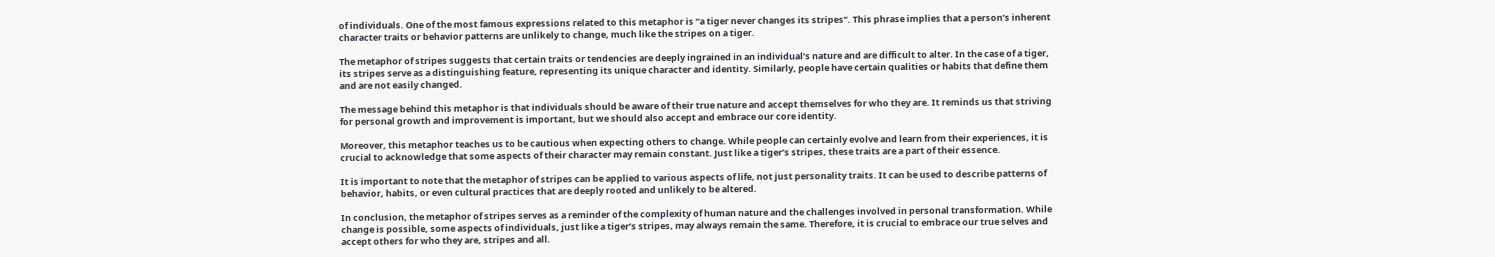of individuals. One of the most famous expressions related to this metaphor is “a tiger never changes its stripes”. This phrase implies that a person’s inherent character traits or behavior patterns are unlikely to change, much like the stripes on a tiger.

The metaphor of stripes suggests that certain traits or tendencies are deeply ingrained in an individual’s nature and are difficult to alter. In the case of a tiger, its stripes serve as a distinguishing feature, representing its unique character and identity. Similarly, people have certain qualities or habits that define them and are not easily changed.

The message behind this metaphor is that individuals should be aware of their true nature and accept themselves for who they are. It reminds us that striving for personal growth and improvement is important, but we should also accept and embrace our core identity.

Moreover, this metaphor teaches us to be cautious when expecting others to change. While people can certainly evolve and learn from their experiences, it is crucial to acknowledge that some aspects of their character may remain constant. Just like a tiger’s stripes, these traits are a part of their essence.

It is important to note that the metaphor of stripes can be applied to various aspects of life, not just personality traits. It can be used to describe patterns of behavior, habits, or even cultural practices that are deeply rooted and unlikely to be altered.

In conclusion, the metaphor of stripes serves as a reminder of the complexity of human nature and the challenges involved in personal transformation. While change is possible, some aspects of individuals, just like a tiger’s stripes, may always remain the same. Therefore, it is crucial to embrace our true selves and accept others for who they are, stripes and all.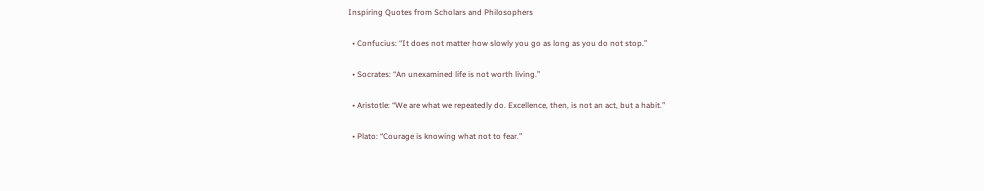Inspiring Quotes from Scholars and Philosophers

  • Confucius: “It does not matter how slowly you go as long as you do not stop.”

  • Socrates: “An unexamined life is not worth living.”

  • Aristotle: “We are what we repeatedly do. Excellence, then, is not an act, but a habit.”

  • Plato: “Courage is knowing what not to fear.”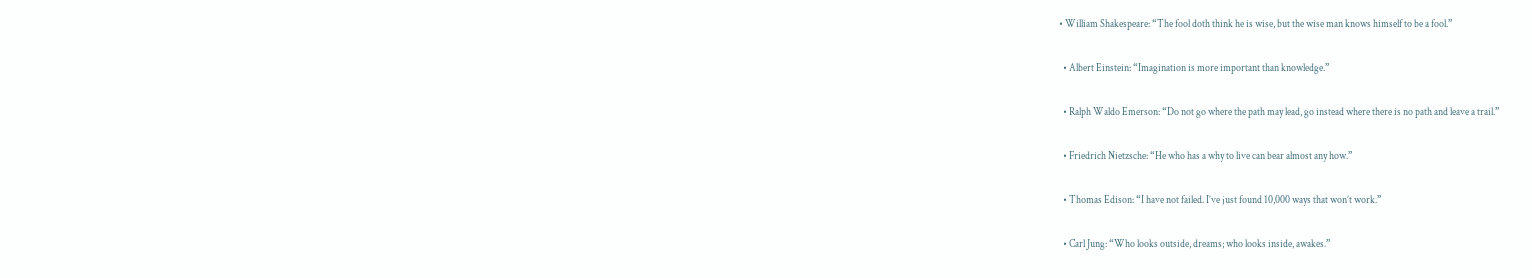• William Shakespeare: “The fool doth think he is wise, but the wise man knows himself to be a fool.”

  • Albert Einstein: “Imagination is more important than knowledge.”

  • Ralph Waldo Emerson: “Do not go where the path may lead, go instead where there is no path and leave a trail.”

  • Friedrich Nietzsche: “He who has a why to live can bear almost any how.”

  • Thomas Edison: “I have not failed. I’ve just found 10,000 ways that won’t work.”

  • Carl Jung: “Who looks outside, dreams; who looks inside, awakes.”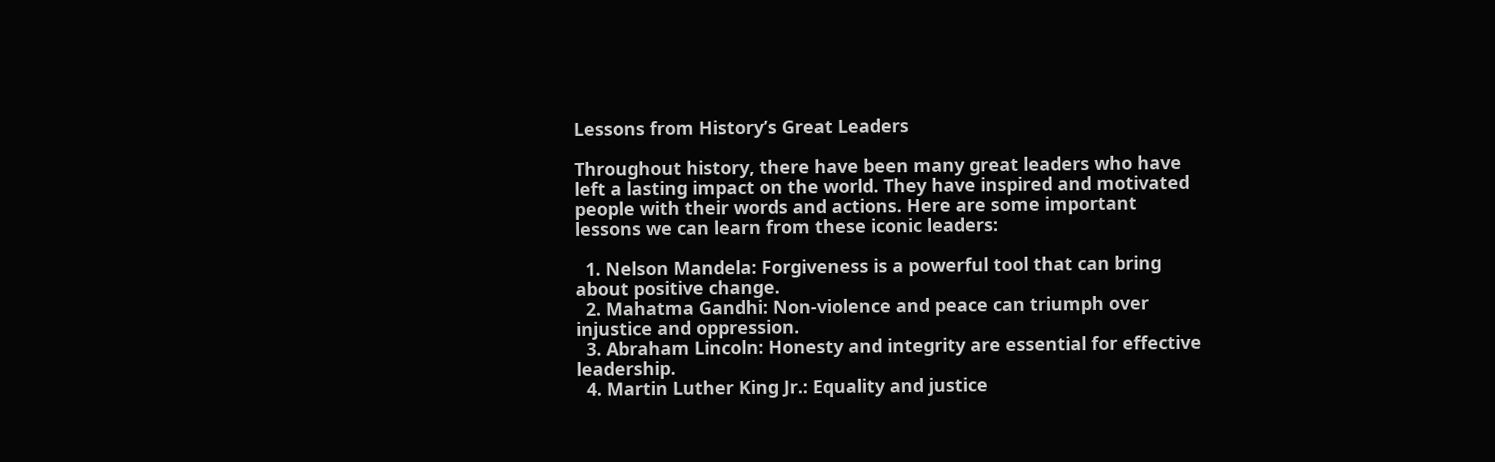Lessons from History’s Great Leaders

Throughout history, there have been many great leaders who have left a lasting impact on the world. They have inspired and motivated people with their words and actions. Here are some important lessons we can learn from these iconic leaders:

  1. Nelson Mandela: Forgiveness is a powerful tool that can bring about positive change.
  2. Mahatma Gandhi: Non-violence and peace can triumph over injustice and oppression.
  3. Abraham Lincoln: Honesty and integrity are essential for effective leadership.
  4. Martin Luther King Jr.: Equality and justice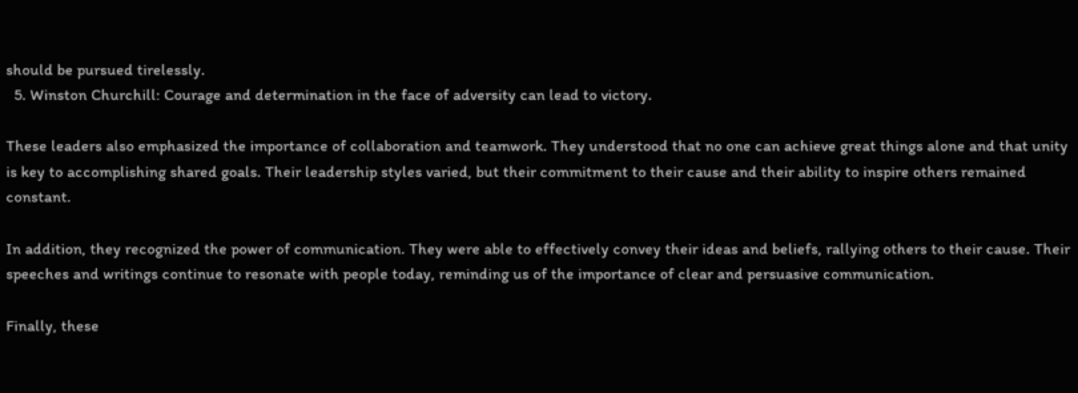should be pursued tirelessly.
  5. Winston Churchill: Courage and determination in the face of adversity can lead to victory.

These leaders also emphasized the importance of collaboration and teamwork. They understood that no one can achieve great things alone and that unity is key to accomplishing shared goals. Their leadership styles varied, but their commitment to their cause and their ability to inspire others remained constant.

In addition, they recognized the power of communication. They were able to effectively convey their ideas and beliefs, rallying others to their cause. Their speeches and writings continue to resonate with people today, reminding us of the importance of clear and persuasive communication.

Finally, these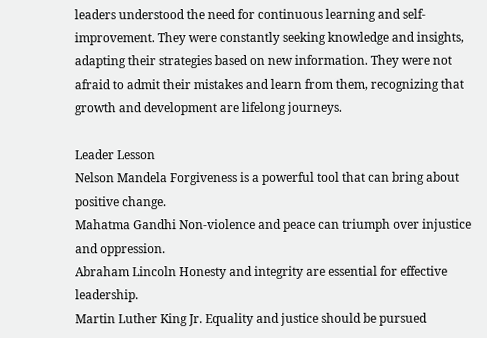leaders understood the need for continuous learning and self-improvement. They were constantly seeking knowledge and insights, adapting their strategies based on new information. They were not afraid to admit their mistakes and learn from them, recognizing that growth and development are lifelong journeys.

Leader Lesson
Nelson Mandela Forgiveness is a powerful tool that can bring about positive change.
Mahatma Gandhi Non-violence and peace can triumph over injustice and oppression.
Abraham Lincoln Honesty and integrity are essential for effective leadership.
Martin Luther King Jr. Equality and justice should be pursued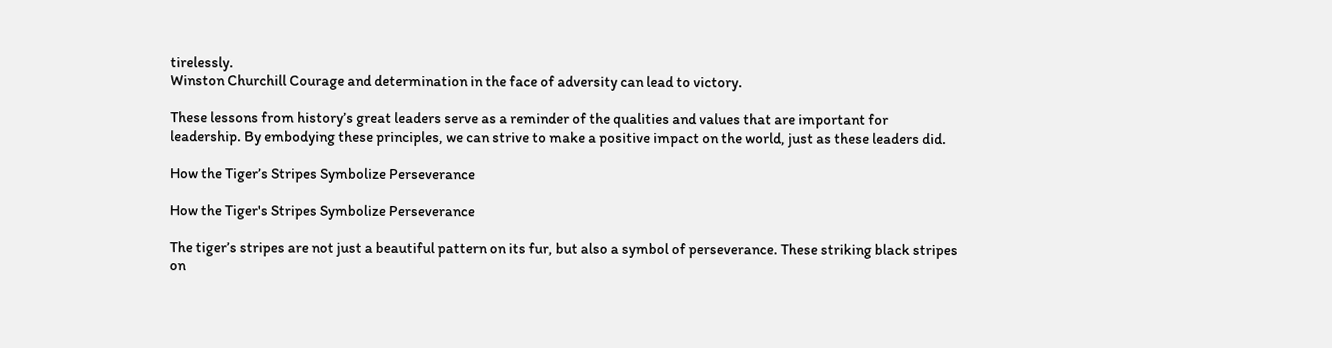tirelessly.
Winston Churchill Courage and determination in the face of adversity can lead to victory.

These lessons from history’s great leaders serve as a reminder of the qualities and values that are important for leadership. By embodying these principles, we can strive to make a positive impact on the world, just as these leaders did.

How the Tiger’s Stripes Symbolize Perseverance

How the Tiger's Stripes Symbolize Perseverance

The tiger’s stripes are not just a beautiful pattern on its fur, but also a symbol of perseverance. These striking black stripes on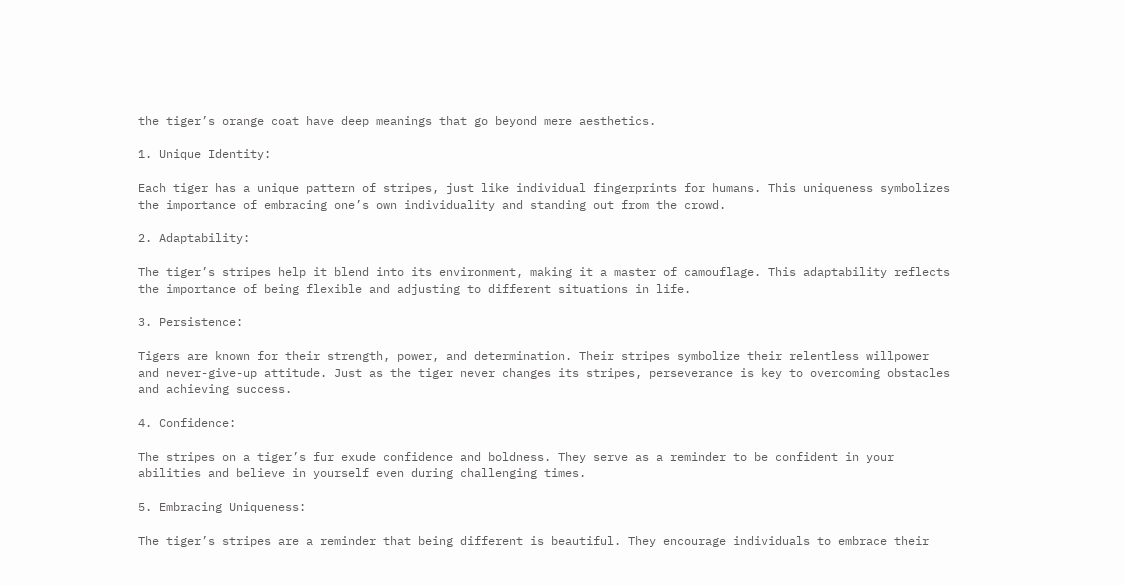the tiger’s orange coat have deep meanings that go beyond mere aesthetics.

1. Unique Identity:

Each tiger has a unique pattern of stripes, just like individual fingerprints for humans. This uniqueness symbolizes the importance of embracing one’s own individuality and standing out from the crowd.

2. Adaptability:

The tiger’s stripes help it blend into its environment, making it a master of camouflage. This adaptability reflects the importance of being flexible and adjusting to different situations in life.

3. Persistence:

Tigers are known for their strength, power, and determination. Their stripes symbolize their relentless willpower and never-give-up attitude. Just as the tiger never changes its stripes, perseverance is key to overcoming obstacles and achieving success.

4. Confidence:

The stripes on a tiger’s fur exude confidence and boldness. They serve as a reminder to be confident in your abilities and believe in yourself even during challenging times.

5. Embracing Uniqueness:

The tiger’s stripes are a reminder that being different is beautiful. They encourage individuals to embrace their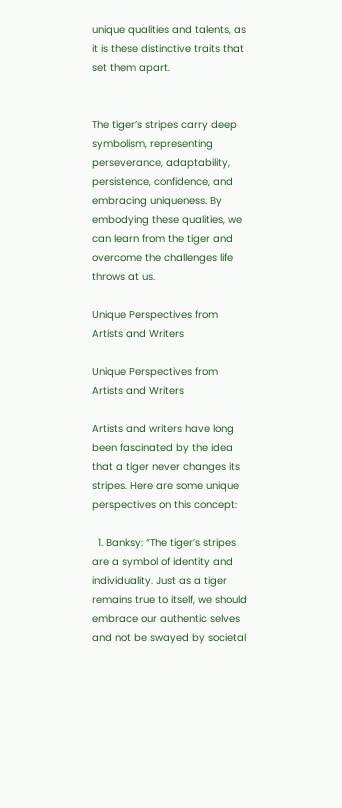unique qualities and talents, as it is these distinctive traits that set them apart.


The tiger’s stripes carry deep symbolism, representing perseverance, adaptability, persistence, confidence, and embracing uniqueness. By embodying these qualities, we can learn from the tiger and overcome the challenges life throws at us.

Unique Perspectives from Artists and Writers

Unique Perspectives from Artists and Writers

Artists and writers have long been fascinated by the idea that a tiger never changes its stripes. Here are some unique perspectives on this concept:

  1. Banksy: “The tiger’s stripes are a symbol of identity and individuality. Just as a tiger remains true to itself, we should embrace our authentic selves and not be swayed by societal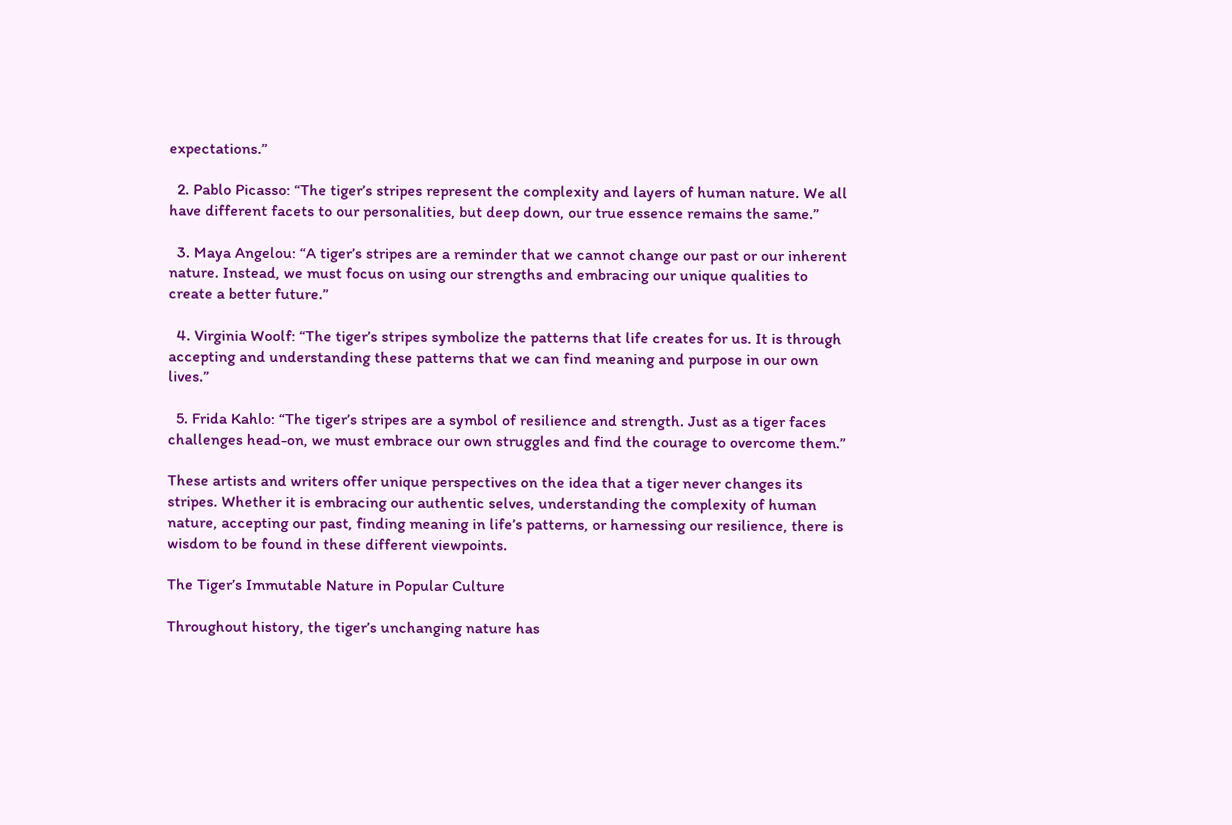expectations.”

  2. Pablo Picasso: “The tiger’s stripes represent the complexity and layers of human nature. We all have different facets to our personalities, but deep down, our true essence remains the same.”

  3. Maya Angelou: “A tiger’s stripes are a reminder that we cannot change our past or our inherent nature. Instead, we must focus on using our strengths and embracing our unique qualities to create a better future.”

  4. Virginia Woolf: “The tiger’s stripes symbolize the patterns that life creates for us. It is through accepting and understanding these patterns that we can find meaning and purpose in our own lives.”

  5. Frida Kahlo: “The tiger’s stripes are a symbol of resilience and strength. Just as a tiger faces challenges head-on, we must embrace our own struggles and find the courage to overcome them.”

These artists and writers offer unique perspectives on the idea that a tiger never changes its stripes. Whether it is embracing our authentic selves, understanding the complexity of human nature, accepting our past, finding meaning in life’s patterns, or harnessing our resilience, there is wisdom to be found in these different viewpoints.

The Tiger’s Immutable Nature in Popular Culture

Throughout history, the tiger’s unchanging nature has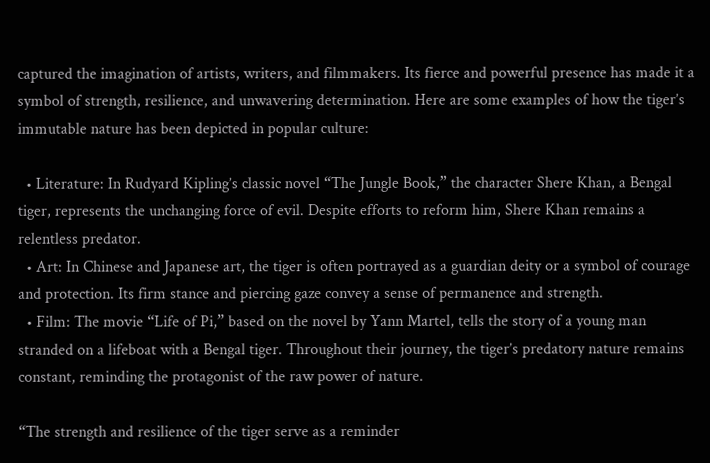captured the imagination of artists, writers, and filmmakers. Its fierce and powerful presence has made it a symbol of strength, resilience, and unwavering determination. Here are some examples of how the tiger’s immutable nature has been depicted in popular culture:

  • Literature: In Rudyard Kipling’s classic novel “The Jungle Book,” the character Shere Khan, a Bengal tiger, represents the unchanging force of evil. Despite efforts to reform him, Shere Khan remains a relentless predator.
  • Art: In Chinese and Japanese art, the tiger is often portrayed as a guardian deity or a symbol of courage and protection. Its firm stance and piercing gaze convey a sense of permanence and strength.
  • Film: The movie “Life of Pi,” based on the novel by Yann Martel, tells the story of a young man stranded on a lifeboat with a Bengal tiger. Throughout their journey, the tiger’s predatory nature remains constant, reminding the protagonist of the raw power of nature.

“The strength and resilience of the tiger serve as a reminder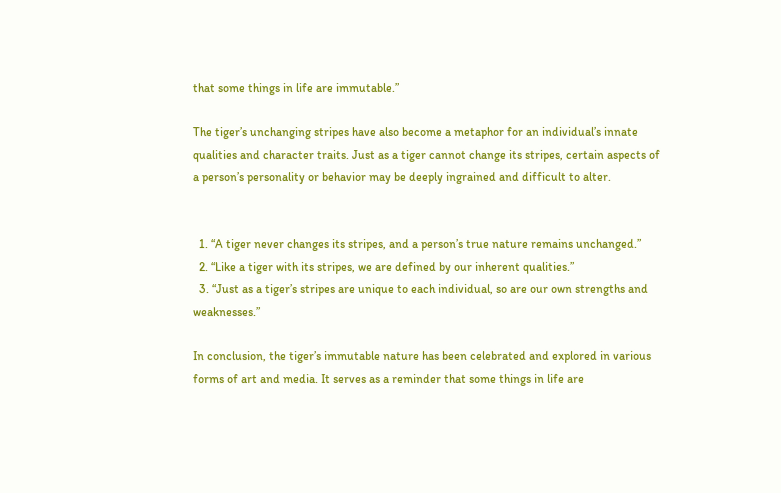that some things in life are immutable.”

The tiger’s unchanging stripes have also become a metaphor for an individual’s innate qualities and character traits. Just as a tiger cannot change its stripes, certain aspects of a person’s personality or behavior may be deeply ingrained and difficult to alter.


  1. “A tiger never changes its stripes, and a person’s true nature remains unchanged.”
  2. “Like a tiger with its stripes, we are defined by our inherent qualities.”
  3. “Just as a tiger’s stripes are unique to each individual, so are our own strengths and weaknesses.”

In conclusion, the tiger’s immutable nature has been celebrated and explored in various forms of art and media. It serves as a reminder that some things in life are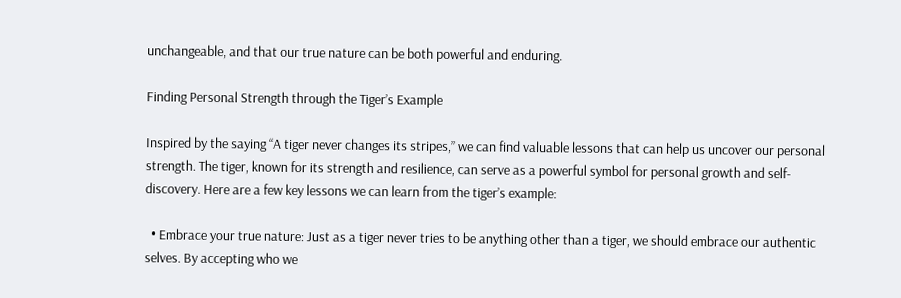unchangeable, and that our true nature can be both powerful and enduring.

Finding Personal Strength through the Tiger’s Example

Inspired by the saying “A tiger never changes its stripes,” we can find valuable lessons that can help us uncover our personal strength. The tiger, known for its strength and resilience, can serve as a powerful symbol for personal growth and self-discovery. Here are a few key lessons we can learn from the tiger’s example:

  • Embrace your true nature: Just as a tiger never tries to be anything other than a tiger, we should embrace our authentic selves. By accepting who we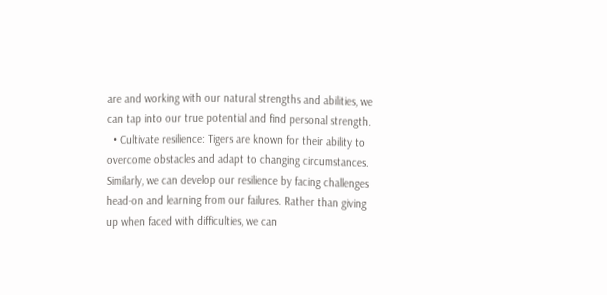are and working with our natural strengths and abilities, we can tap into our true potential and find personal strength.
  • Cultivate resilience: Tigers are known for their ability to overcome obstacles and adapt to changing circumstances. Similarly, we can develop our resilience by facing challenges head-on and learning from our failures. Rather than giving up when faced with difficulties, we can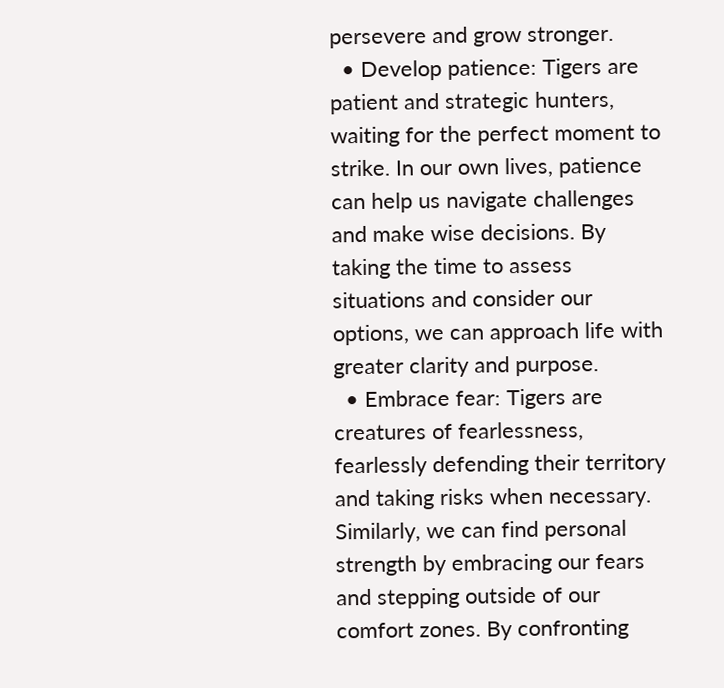persevere and grow stronger.
  • Develop patience: Tigers are patient and strategic hunters, waiting for the perfect moment to strike. In our own lives, patience can help us navigate challenges and make wise decisions. By taking the time to assess situations and consider our options, we can approach life with greater clarity and purpose.
  • Embrace fear: Tigers are creatures of fearlessness, fearlessly defending their territory and taking risks when necessary. Similarly, we can find personal strength by embracing our fears and stepping outside of our comfort zones. By confronting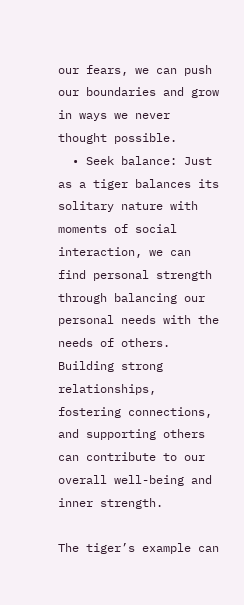our fears, we can push our boundaries and grow in ways we never thought possible.
  • Seek balance: Just as a tiger balances its solitary nature with moments of social interaction, we can find personal strength through balancing our personal needs with the needs of others. Building strong relationships, fostering connections, and supporting others can contribute to our overall well-being and inner strength.

The tiger’s example can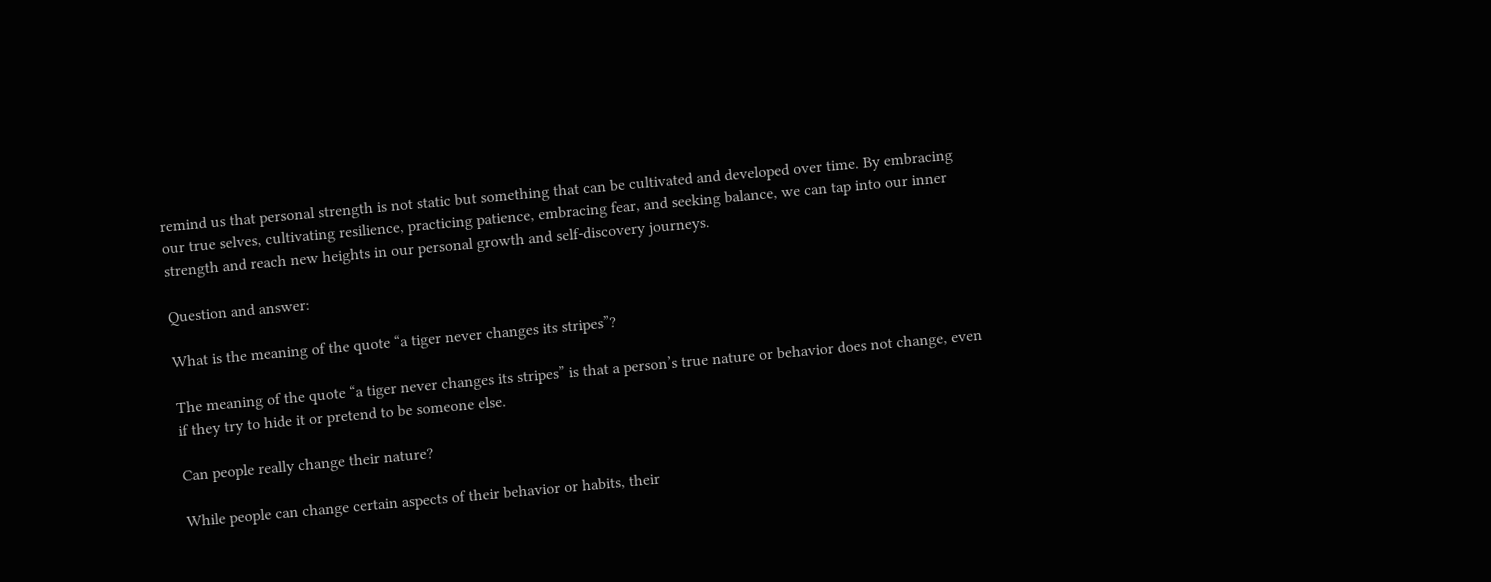remind us that personal strength is not static but something that can be cultivated and developed over time. By embracing our true selves, cultivating resilience, practicing patience, embracing fear, and seeking balance, we can tap into our inner strength and reach new heights in our personal growth and self-discovery journeys.

Question and answer:

What is the meaning of the quote “a tiger never changes its stripes”?

The meaning of the quote “a tiger never changes its stripes” is that a person’s true nature or behavior does not change, even if they try to hide it or pretend to be someone else.

Can people really change their nature?

While people can change certain aspects of their behavior or habits, their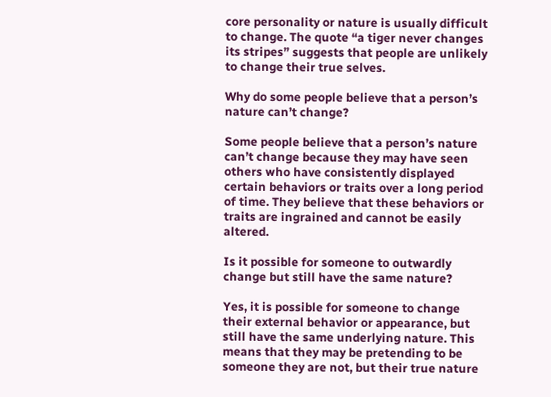core personality or nature is usually difficult to change. The quote “a tiger never changes its stripes” suggests that people are unlikely to change their true selves.

Why do some people believe that a person’s nature can’t change?

Some people believe that a person’s nature can’t change because they may have seen others who have consistently displayed certain behaviors or traits over a long period of time. They believe that these behaviors or traits are ingrained and cannot be easily altered.

Is it possible for someone to outwardly change but still have the same nature?

Yes, it is possible for someone to change their external behavior or appearance, but still have the same underlying nature. This means that they may be pretending to be someone they are not, but their true nature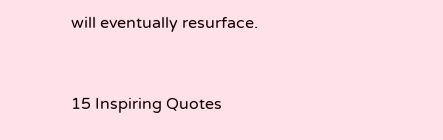will eventually resurface.


15 Inspiring Quotes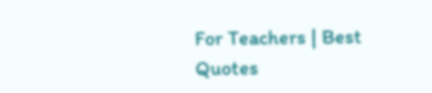For Teachers | Best Quotes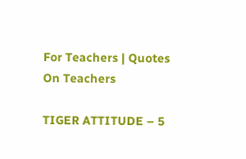For Teachers | Quotes On Teachers

TIGER ATTITUDE – 5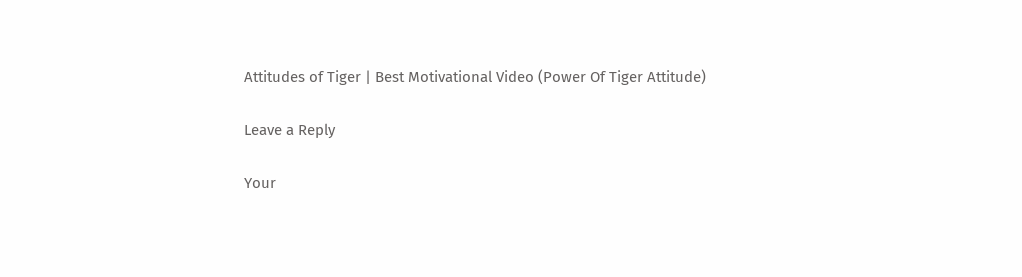Attitudes of Tiger | Best Motivational Video (Power Of Tiger Attitude)

Leave a Reply

Your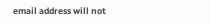email address will not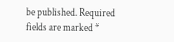be published. Required fields are marked *